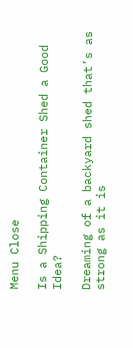Menu Close

Is a Shipping Container Shed a Good Idea?

Dreaming of a backyard shed that’s as strong as it is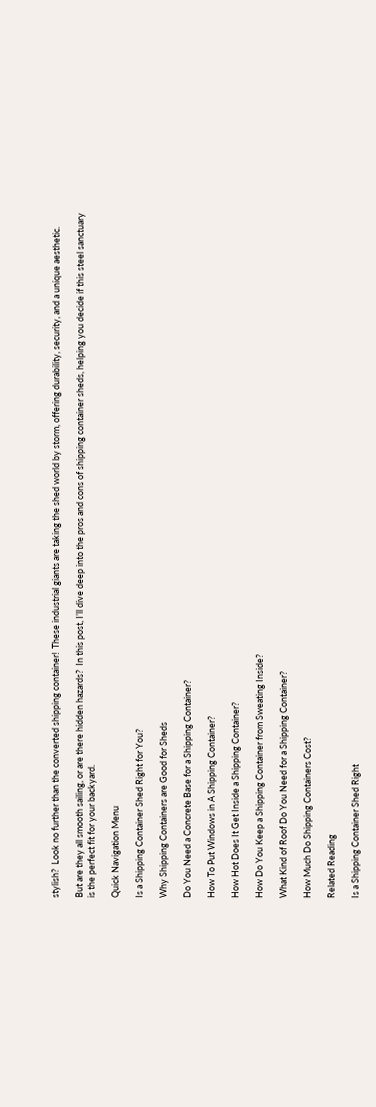stylish?  Look no further than the converted shipping container!  These industrial giants are taking the shed world by storm, offering durability, security, and a unique aesthetic.

But are they all smooth sailing, or are there hidden hazards?  In this post, I’ll dive deep into the pros and cons of shipping container sheds, helping you decide if this steel sanctuary is the perfect fit for your backyard.

Quick Navigation Menu

Is a Shipping Container Shed Right for You?

Why Shipping Containers are Good for Sheds

Do You Need a Concrete Base for a Shipping Container?

How To Put Windows in A Shipping Container?

How Hot Does It Get Inside a Shipping Container?

How Do You Keep a Shipping Container from Sweating Inside?

What Kind of Roof Do You Need for a Shipping Container?

How Much Do Shipping Containers Cost?

Related Reading

Is a Shipping Container Shed Right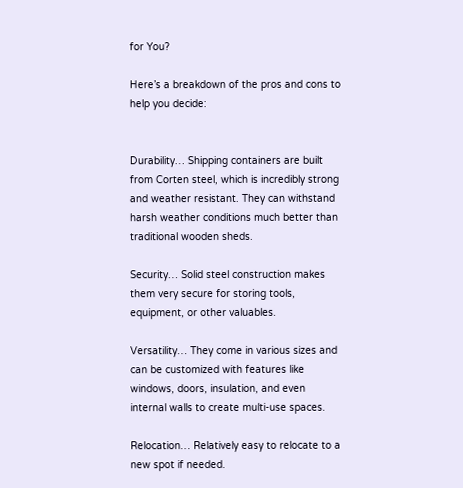for You?

Here’s a breakdown of the pros and cons to help you decide:


Durability… Shipping containers are built from Corten steel, which is incredibly strong and weather resistant. They can withstand harsh weather conditions much better than traditional wooden sheds.

Security… Solid steel construction makes them very secure for storing tools, equipment, or other valuables.

Versatility… They come in various sizes and can be customized with features like windows, doors, insulation, and even internal walls to create multi-use spaces.

Relocation… Relatively easy to relocate to a new spot if needed.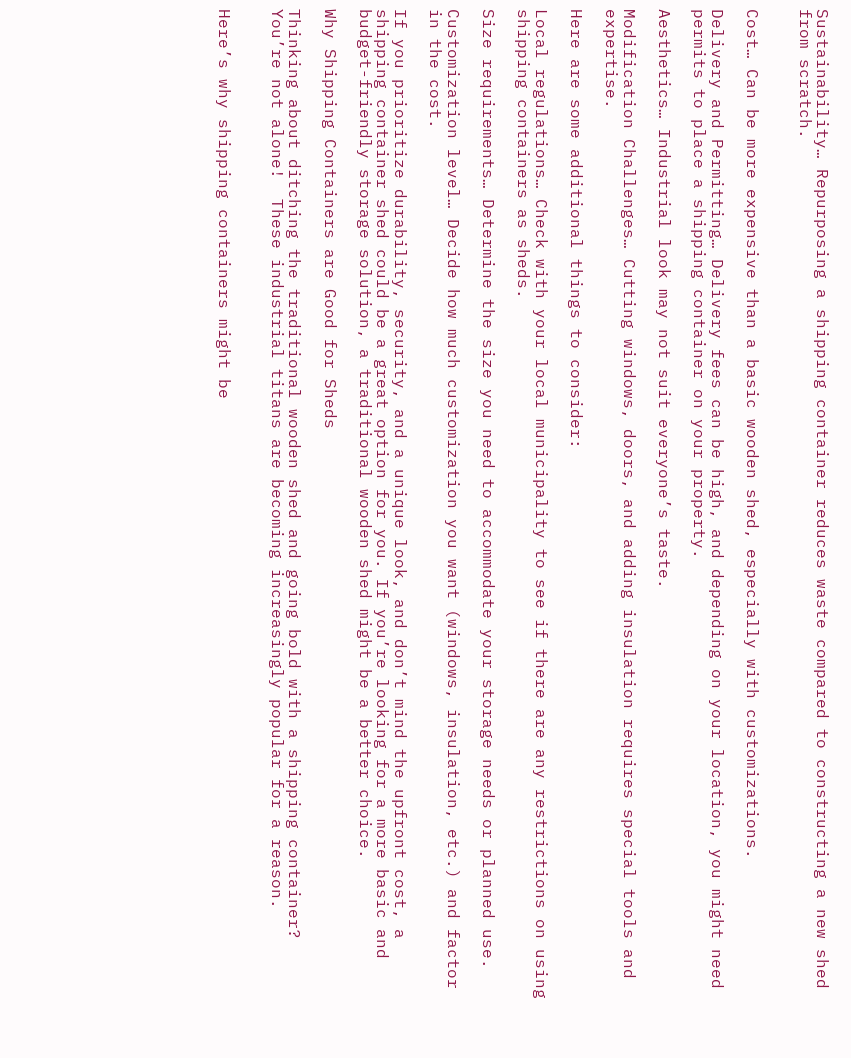Sustainability… Repurposing a shipping container reduces waste compared to constructing a new shed from scratch.


Cost… Can be more expensive than a basic wooden shed, especially with customizations.

Delivery and Permitting… Delivery fees can be high, and depending on your location, you might need permits to place a shipping container on your property.

Aesthetics… Industrial look may not suit everyone’s taste.

Modification Challenges… Cutting windows, doors, and adding insulation requires special tools and expertise.

Here are some additional things to consider:

Local regulations… Check with your local municipality to see if there are any restrictions on using shipping containers as sheds.

Size requirements… Determine the size you need to accommodate your storage needs or planned use.

Customization level… Decide how much customization you want (windows, insulation, etc.) and factor in the cost.

If you prioritize durability, security, and a unique look, and don’t mind the upfront cost, a shipping container shed could be a great option for you. If you’re looking for a more basic and budget-friendly storage solution, a traditional wooden shed might be a better choice.

Why Shipping Containers are Good for Sheds

Thinking about ditching the traditional wooden shed and going bold with a shipping container?  You’re not alone!  These industrial titans are becoming increasingly popular for a reason.


Here’s why shipping containers might be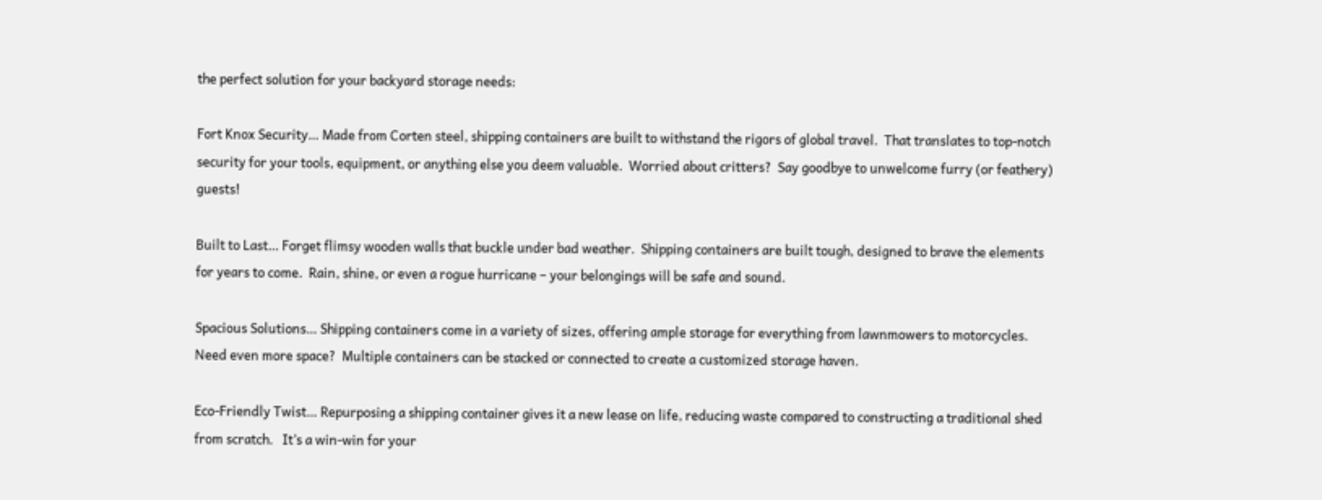the perfect solution for your backyard storage needs:

Fort Knox Security… Made from Corten steel, shipping containers are built to withstand the rigors of global travel.  That translates to top-notch security for your tools, equipment, or anything else you deem valuable.  Worried about critters?  Say goodbye to unwelcome furry (or feathery) guests!

Built to Last… Forget flimsy wooden walls that buckle under bad weather.  Shipping containers are built tough, designed to brave the elements for years to come.  Rain, shine, or even a rogue hurricane – your belongings will be safe and sound.

Spacious Solutions… Shipping containers come in a variety of sizes, offering ample storage for everything from lawnmowers to motorcycles.  Need even more space?  Multiple containers can be stacked or connected to create a customized storage haven.

Eco-Friendly Twist… Repurposing a shipping container gives it a new lease on life, reducing waste compared to constructing a traditional shed from scratch.   It’s a win-win for your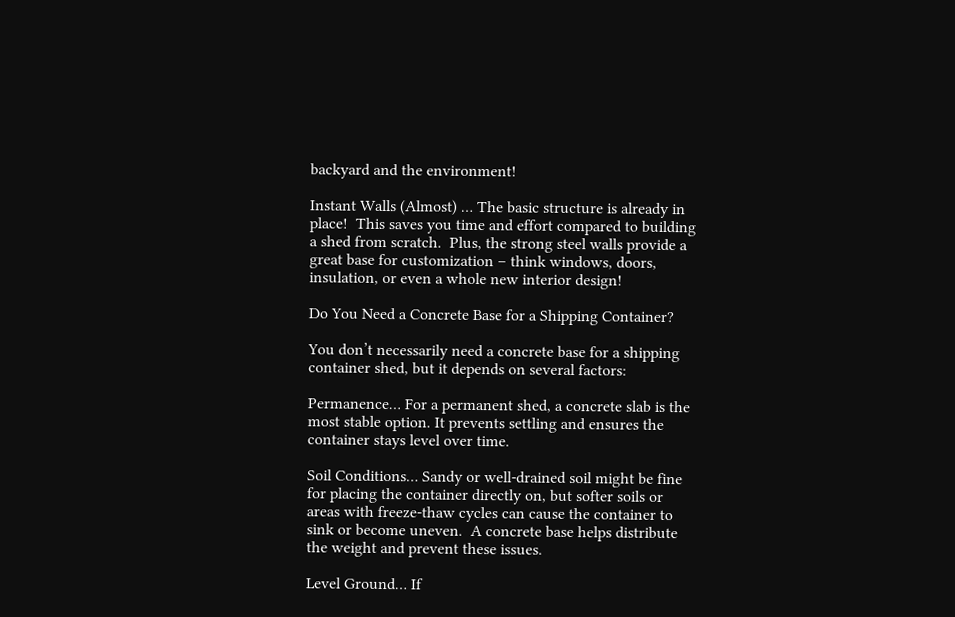backyard and the environment!

Instant Walls (Almost) … The basic structure is already in place!  This saves you time and effort compared to building a shed from scratch.  Plus, the strong steel walls provide a great base for customization – think windows, doors, insulation, or even a whole new interior design!

Do You Need a Concrete Base for a Shipping Container?

You don’t necessarily need a concrete base for a shipping container shed, but it depends on several factors:

Permanence… For a permanent shed, a concrete slab is the most stable option. It prevents settling and ensures the container stays level over time.

Soil Conditions… Sandy or well-drained soil might be fine for placing the container directly on, but softer soils or areas with freeze-thaw cycles can cause the container to sink or become uneven.  A concrete base helps distribute the weight and prevent these issues.

Level Ground… If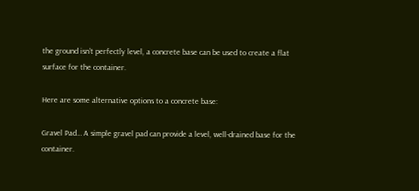the ground isn’t perfectly level, a concrete base can be used to create a flat surface for the container.

Here are some alternative options to a concrete base:

Gravel Pad… A simple gravel pad can provide a level, well-drained base for the container.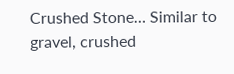Crushed Stone… Similar to gravel, crushed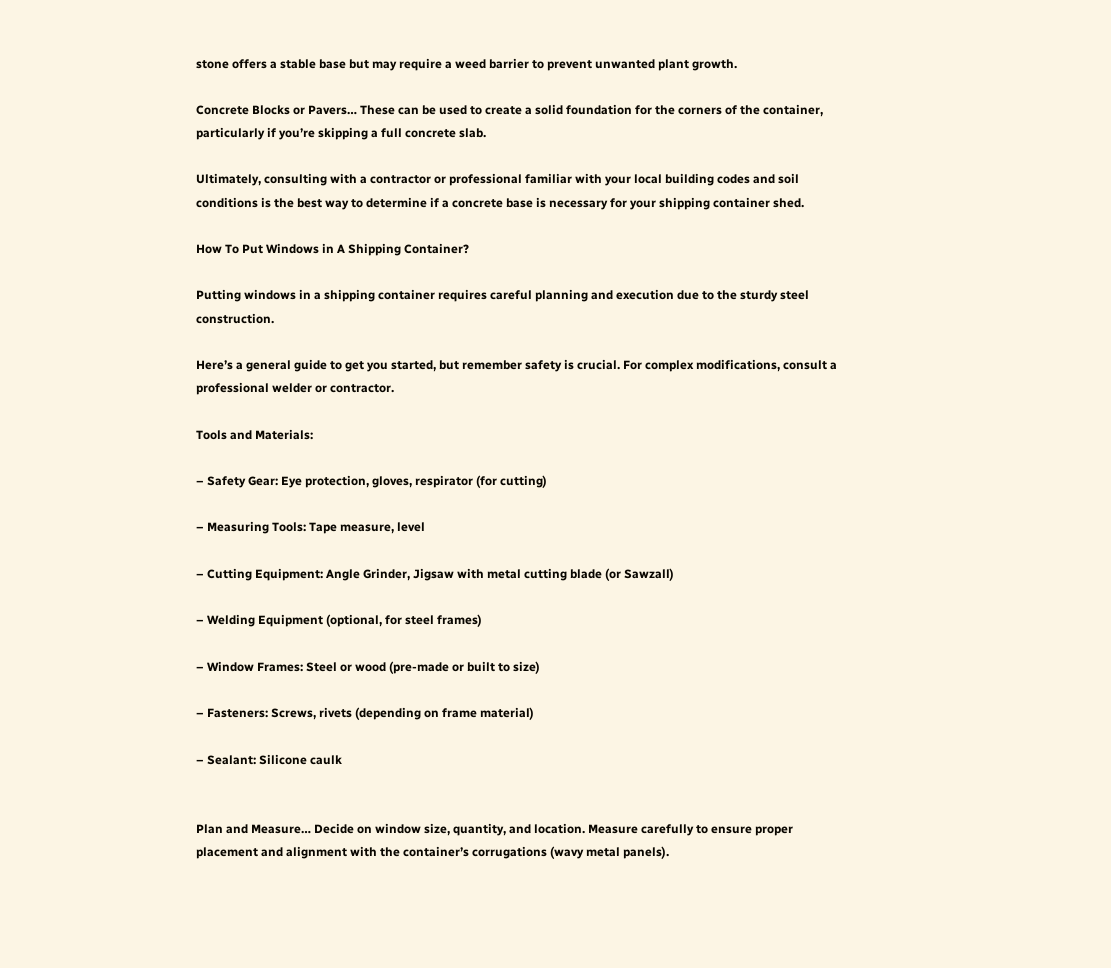stone offers a stable base but may require a weed barrier to prevent unwanted plant growth.

Concrete Blocks or Pavers… These can be used to create a solid foundation for the corners of the container, particularly if you’re skipping a full concrete slab.

Ultimately, consulting with a contractor or professional familiar with your local building codes and soil conditions is the best way to determine if a concrete base is necessary for your shipping container shed.

How To Put Windows in A Shipping Container?

Putting windows in a shipping container requires careful planning and execution due to the sturdy steel construction.

Here’s a general guide to get you started, but remember safety is crucial. For complex modifications, consult a professional welder or contractor.

Tools and Materials:

– Safety Gear: Eye protection, gloves, respirator (for cutting)

– Measuring Tools: Tape measure, level

– Cutting Equipment: Angle Grinder, Jigsaw with metal cutting blade (or Sawzall)

– Welding Equipment (optional, for steel frames)

– Window Frames: Steel or wood (pre-made or built to size)

– Fasteners: Screws, rivets (depending on frame material)

– Sealant: Silicone caulk


Plan and Measure… Decide on window size, quantity, and location. Measure carefully to ensure proper placement and alignment with the container’s corrugations (wavy metal panels).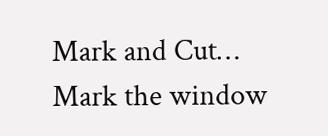Mark and Cut… Mark the window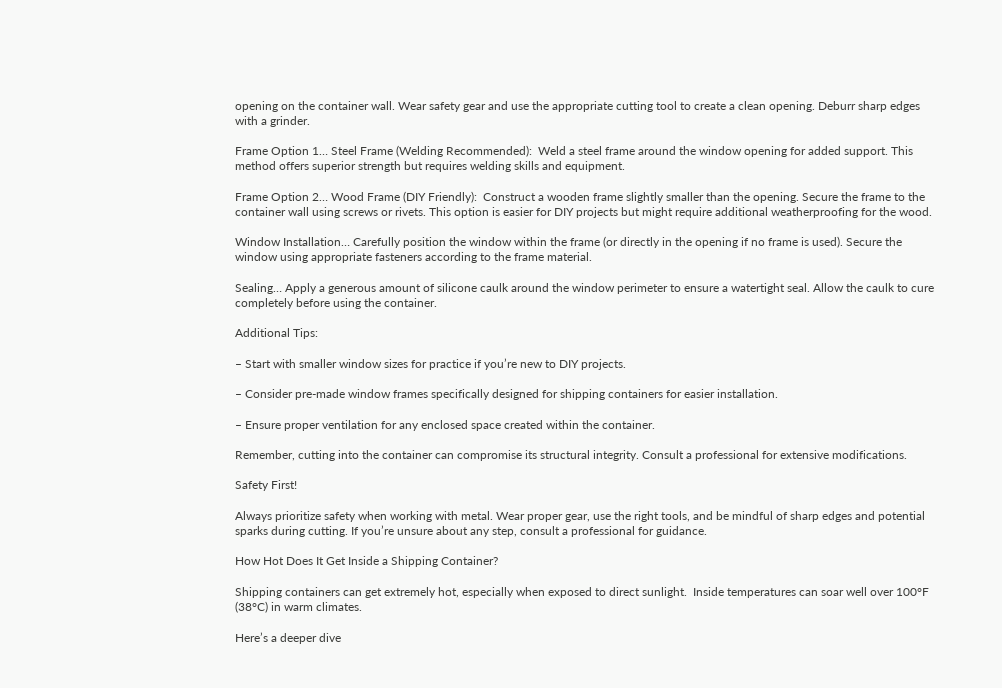opening on the container wall. Wear safety gear and use the appropriate cutting tool to create a clean opening. Deburr sharp edges with a grinder.

Frame Option 1… Steel Frame (Welding Recommended):  Weld a steel frame around the window opening for added support. This method offers superior strength but requires welding skills and equipment.

Frame Option 2… Wood Frame (DIY Friendly):  Construct a wooden frame slightly smaller than the opening. Secure the frame to the container wall using screws or rivets. This option is easier for DIY projects but might require additional weatherproofing for the wood.

Window Installation… Carefully position the window within the frame (or directly in the opening if no frame is used). Secure the window using appropriate fasteners according to the frame material.

Sealing… Apply a generous amount of silicone caulk around the window perimeter to ensure a watertight seal. Allow the caulk to cure completely before using the container.

Additional Tips:

– Start with smaller window sizes for practice if you’re new to DIY projects.

– Consider pre-made window frames specifically designed for shipping containers for easier installation.

– Ensure proper ventilation for any enclosed space created within the container.

Remember, cutting into the container can compromise its structural integrity. Consult a professional for extensive modifications.

Safety First!

Always prioritize safety when working with metal. Wear proper gear, use the right tools, and be mindful of sharp edges and potential sparks during cutting. If you’re unsure about any step, consult a professional for guidance.

How Hot Does It Get Inside a Shipping Container?

Shipping containers can get extremely hot, especially when exposed to direct sunlight.  Inside temperatures can soar well over 100°F (38°C) in warm climates.

Here’s a deeper dive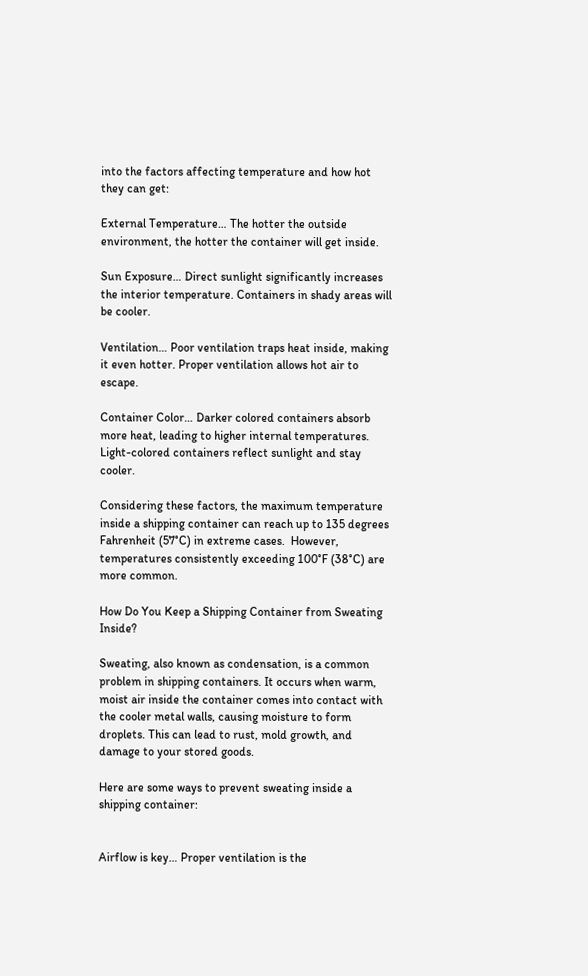into the factors affecting temperature and how hot they can get:

External Temperature… The hotter the outside environment, the hotter the container will get inside.

Sun Exposure… Direct sunlight significantly increases the interior temperature. Containers in shady areas will be cooler.

Ventilation… Poor ventilation traps heat inside, making it even hotter. Proper ventilation allows hot air to escape.

Container Color… Darker colored containers absorb more heat, leading to higher internal temperatures. Light-colored containers reflect sunlight and stay cooler.

Considering these factors, the maximum temperature inside a shipping container can reach up to 135 degrees Fahrenheit (57°C) in extreme cases.  However, temperatures consistently exceeding 100°F (38°C) are more common.

How Do You Keep a Shipping Container from Sweating Inside?

Sweating, also known as condensation, is a common problem in shipping containers. It occurs when warm, moist air inside the container comes into contact with the cooler metal walls, causing moisture to form droplets. This can lead to rust, mold growth, and damage to your stored goods.

Here are some ways to prevent sweating inside a shipping container:


Airflow is key… Proper ventilation is the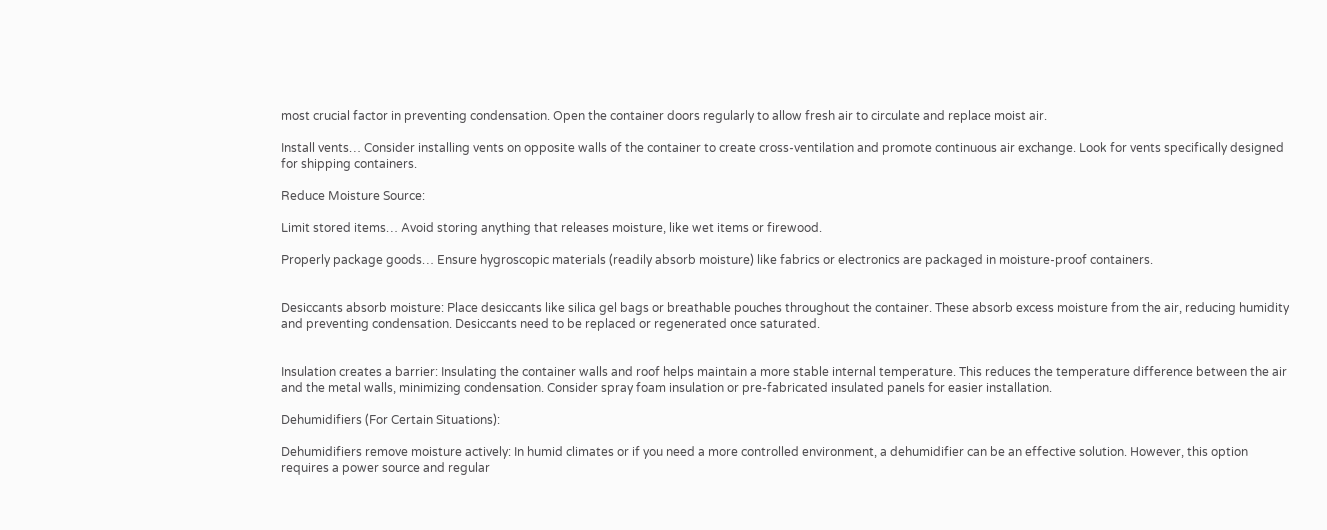most crucial factor in preventing condensation. Open the container doors regularly to allow fresh air to circulate and replace moist air.

Install vents… Consider installing vents on opposite walls of the container to create cross-ventilation and promote continuous air exchange. Look for vents specifically designed for shipping containers.

Reduce Moisture Source:

Limit stored items… Avoid storing anything that releases moisture, like wet items or firewood.

Properly package goods… Ensure hygroscopic materials (readily absorb moisture) like fabrics or electronics are packaged in moisture-proof containers.


Desiccants absorb moisture: Place desiccants like silica gel bags or breathable pouches throughout the container. These absorb excess moisture from the air, reducing humidity and preventing condensation. Desiccants need to be replaced or regenerated once saturated.


Insulation creates a barrier: Insulating the container walls and roof helps maintain a more stable internal temperature. This reduces the temperature difference between the air and the metal walls, minimizing condensation. Consider spray foam insulation or pre-fabricated insulated panels for easier installation.

Dehumidifiers (For Certain Situations):

Dehumidifiers remove moisture actively: In humid climates or if you need a more controlled environment, a dehumidifier can be an effective solution. However, this option requires a power source and regular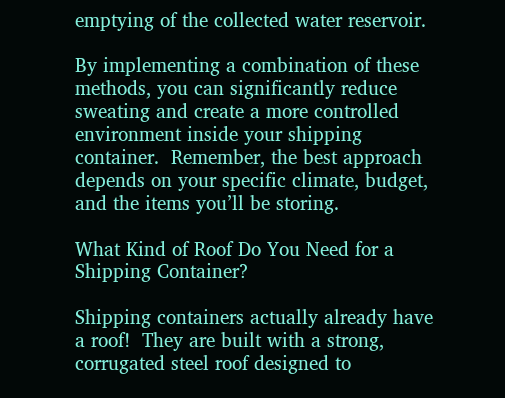emptying of the collected water reservoir.

By implementing a combination of these methods, you can significantly reduce sweating and create a more controlled environment inside your shipping container.  Remember, the best approach depends on your specific climate, budget, and the items you’ll be storing.

What Kind of Roof Do You Need for a Shipping Container?

Shipping containers actually already have a roof!  They are built with a strong, corrugated steel roof designed to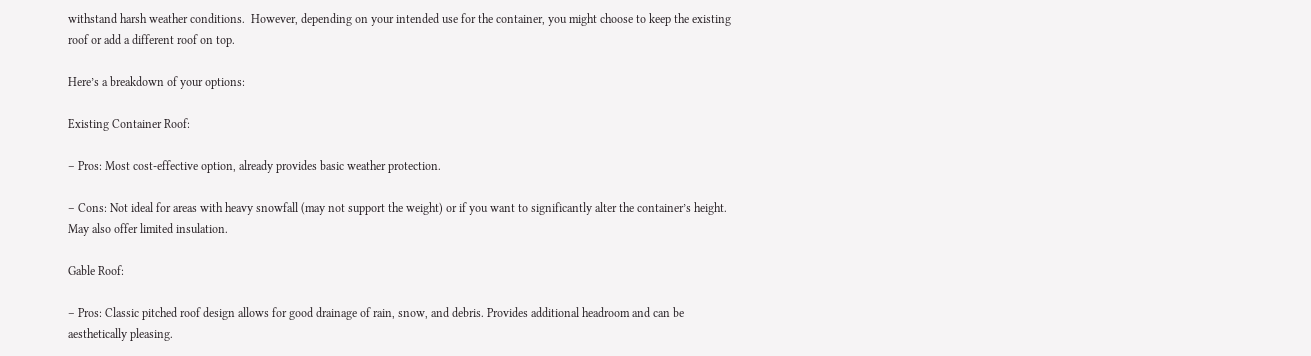withstand harsh weather conditions.  However, depending on your intended use for the container, you might choose to keep the existing roof or add a different roof on top.

Here’s a breakdown of your options:

Existing Container Roof:

– Pros: Most cost-effective option, already provides basic weather protection.

– Cons: Not ideal for areas with heavy snowfall (may not support the weight) or if you want to significantly alter the container’s height. May also offer limited insulation.

Gable Roof:

– Pros: Classic pitched roof design allows for good drainage of rain, snow, and debris. Provides additional headroom and can be aesthetically pleasing.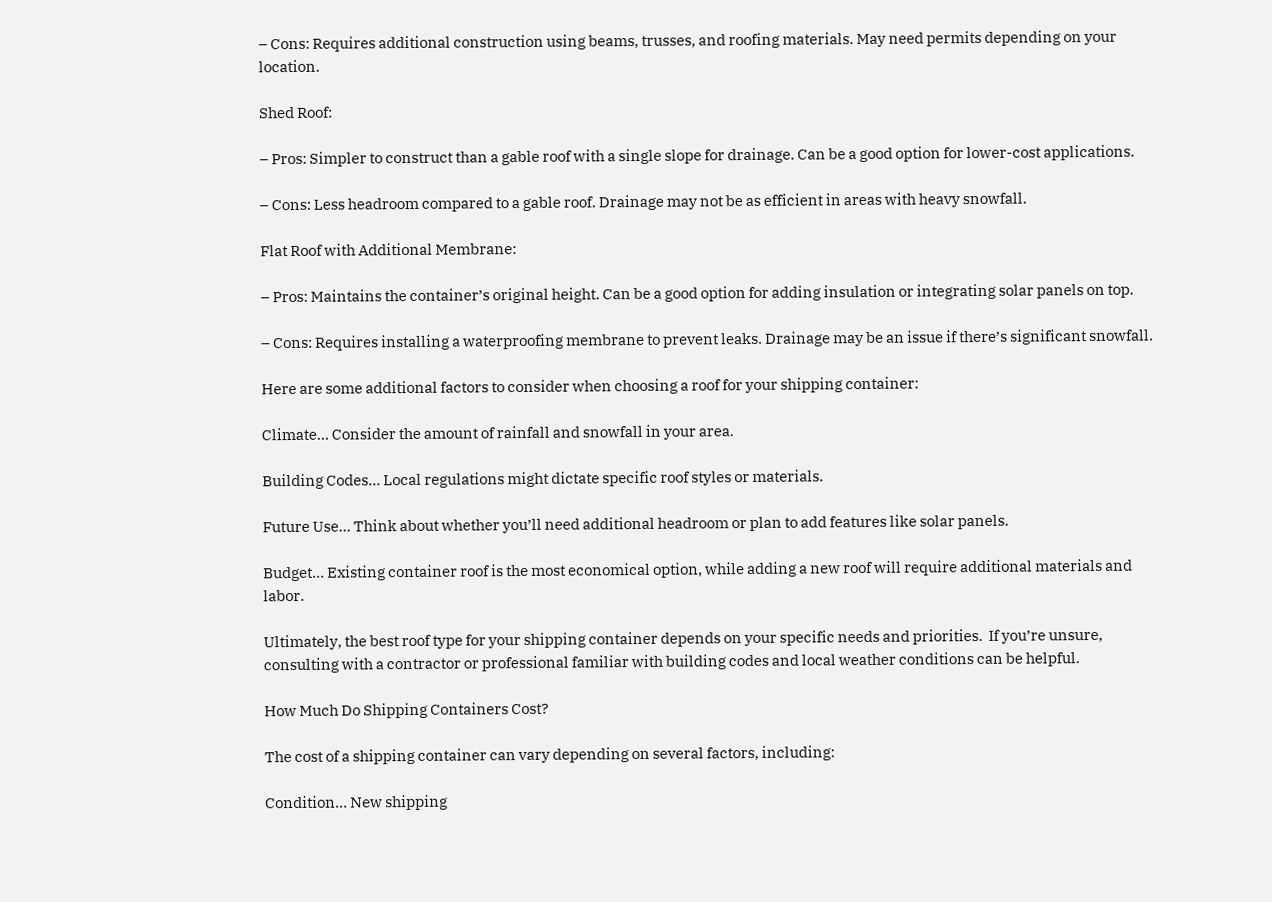– Cons: Requires additional construction using beams, trusses, and roofing materials. May need permits depending on your location.

Shed Roof:

– Pros: Simpler to construct than a gable roof with a single slope for drainage. Can be a good option for lower-cost applications.

– Cons: Less headroom compared to a gable roof. Drainage may not be as efficient in areas with heavy snowfall.

Flat Roof with Additional Membrane:

– Pros: Maintains the container’s original height. Can be a good option for adding insulation or integrating solar panels on top.

– Cons: Requires installing a waterproofing membrane to prevent leaks. Drainage may be an issue if there’s significant snowfall.

Here are some additional factors to consider when choosing a roof for your shipping container:

Climate… Consider the amount of rainfall and snowfall in your area.

Building Codes… Local regulations might dictate specific roof styles or materials.

Future Use… Think about whether you’ll need additional headroom or plan to add features like solar panels.

Budget… Existing container roof is the most economical option, while adding a new roof will require additional materials and labor.

Ultimately, the best roof type for your shipping container depends on your specific needs and priorities.  If you’re unsure, consulting with a contractor or professional familiar with building codes and local weather conditions can be helpful.

How Much Do Shipping Containers Cost?

The cost of a shipping container can vary depending on several factors, including:

Condition… New shipping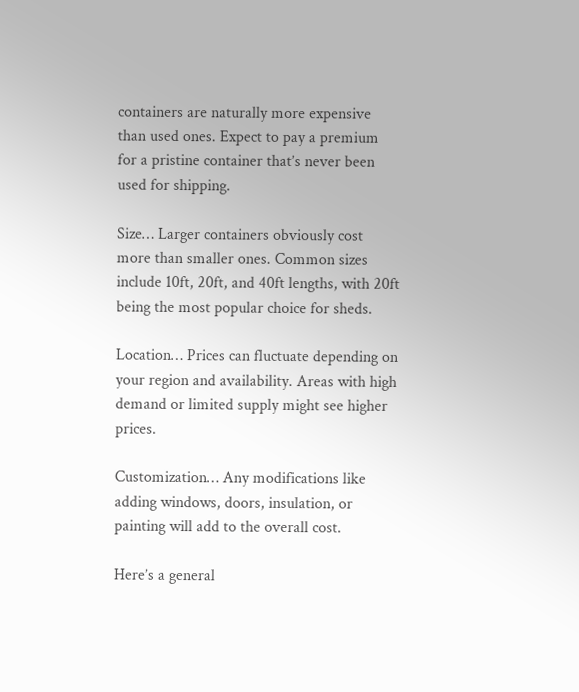containers are naturally more expensive than used ones. Expect to pay a premium for a pristine container that’s never been used for shipping.

Size… Larger containers obviously cost more than smaller ones. Common sizes include 10ft, 20ft, and 40ft lengths, with 20ft being the most popular choice for sheds.

Location… Prices can fluctuate depending on your region and availability. Areas with high demand or limited supply might see higher prices.

Customization… Any modifications like adding windows, doors, insulation, or painting will add to the overall cost.

Here’s a general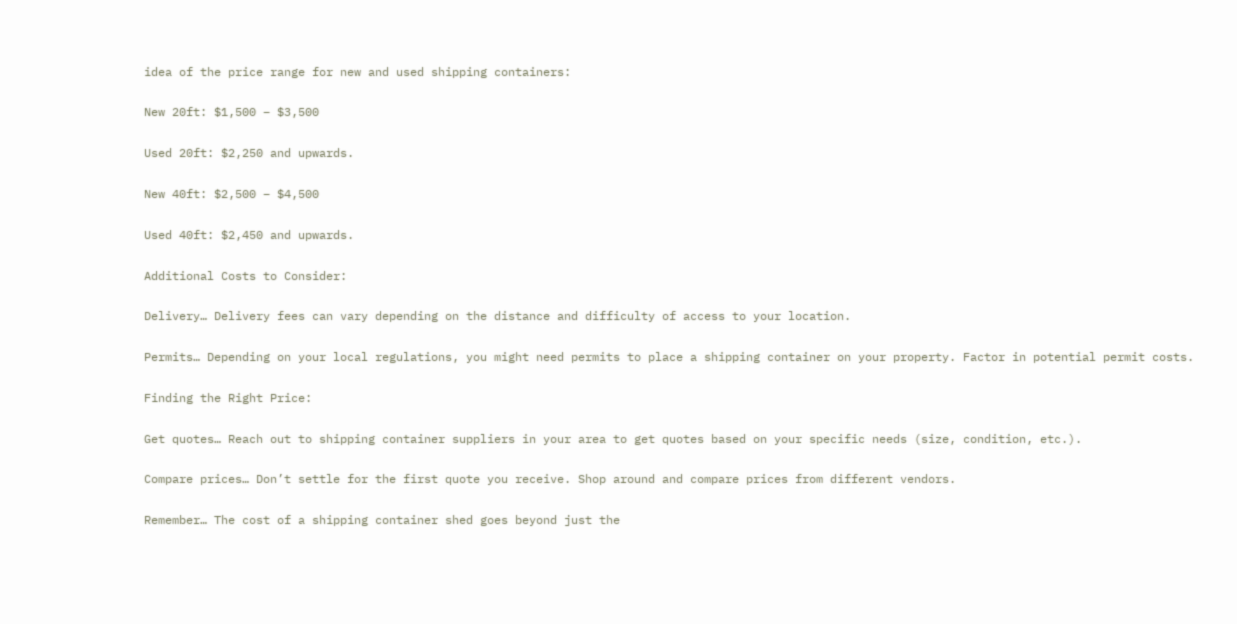idea of the price range for new and used shipping containers:

New 20ft: $1,500 – $3,500

Used 20ft: $2,250 and upwards.

New 40ft: $2,500 – $4,500

Used 40ft: $2,450 and upwards.

Additional Costs to Consider:

Delivery… Delivery fees can vary depending on the distance and difficulty of access to your location.

Permits… Depending on your local regulations, you might need permits to place a shipping container on your property. Factor in potential permit costs.

Finding the Right Price:

Get quotes… Reach out to shipping container suppliers in your area to get quotes based on your specific needs (size, condition, etc.).

Compare prices… Don’t settle for the first quote you receive. Shop around and compare prices from different vendors.

Remember… The cost of a shipping container shed goes beyond just the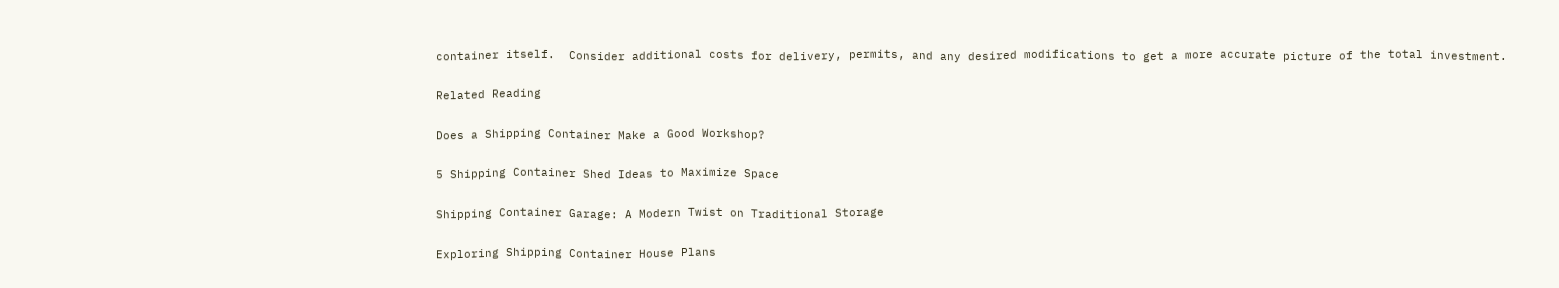container itself.  Consider additional costs for delivery, permits, and any desired modifications to get a more accurate picture of the total investment.

Related Reading

Does a Shipping Container Make a Good Workshop?

5 Shipping Container Shed Ideas to Maximize Space

Shipping Container Garage: A Modern Twist on Traditional Storage

Exploring Shipping Container House Plans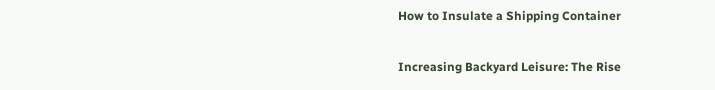How to Insulate a Shipping Container

Increasing Backyard Leisure: The Rise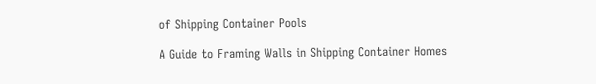of Shipping Container Pools

A Guide to Framing Walls in Shipping Container Homes